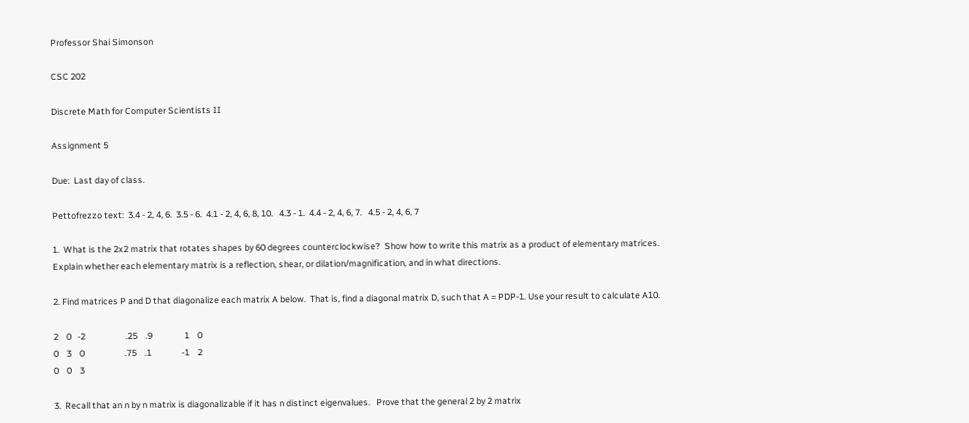Professor Shai Simonson

CSC 202

Discrete Math for Computer Scientists II

Assignment 5

Due:  Last day of class.

Pettofrezzo text:  3.4 - 2, 4, 6.  3.5 - 6.  4.1 - 2, 4, 6, 8, 10.   4.3 - 1.  4.4 - 2, 4, 6, 7.   4.5 - 2, 4, 6, 7

1.  What is the 2x2 matrix that rotates shapes by 60 degrees counterclockwise?  Show how to write this matrix as a product of elementary matrices.  Explain whether each elementary matrix is a reflection, shear, or dilation/magnification, and in what directions.

2. Find matrices P and D that diagonalize each matrix A below.  That is, find a diagonal matrix D, such that A = PDP-1. Use your result to calculate A10.

2    0   -2                    .25    .9                1    0
0    3    0                    .75    .1               -1    2
0    0    3

3.  Recall that an n by n matrix is diagonalizable if it has n distinct eigenvalues.   Prove that the general 2 by 2 matrix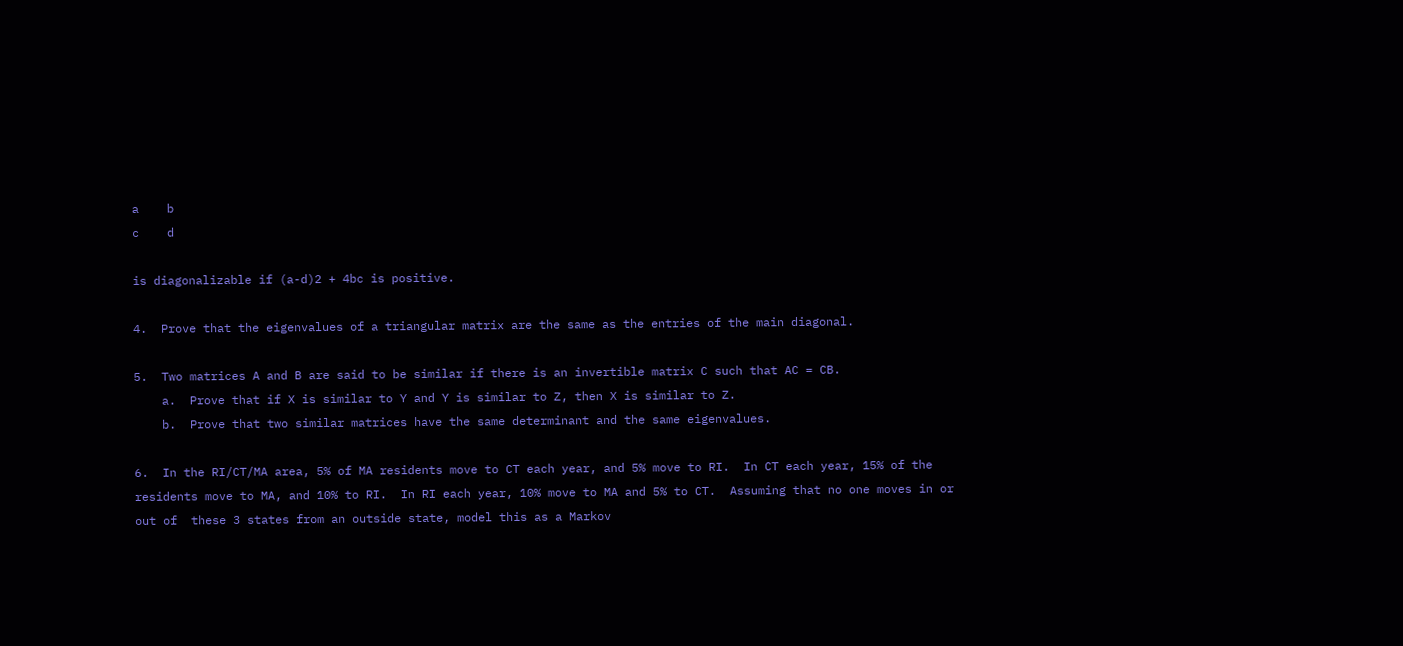a    b
c    d

is diagonalizable if (a-d)2 + 4bc is positive.

4.  Prove that the eigenvalues of a triangular matrix are the same as the entries of the main diagonal.

5.  Two matrices A and B are said to be similar if there is an invertible matrix C such that AC = CB.
    a.  Prove that if X is similar to Y and Y is similar to Z, then X is similar to Z.
    b.  Prove that two similar matrices have the same determinant and the same eigenvalues.

6.  In the RI/CT/MA area, 5% of MA residents move to CT each year, and 5% move to RI.  In CT each year, 15% of the residents move to MA, and 10% to RI.  In RI each year, 10% move to MA and 5% to CT.  Assuming that no one moves in or out of  these 3 states from an outside state, model this as a Markov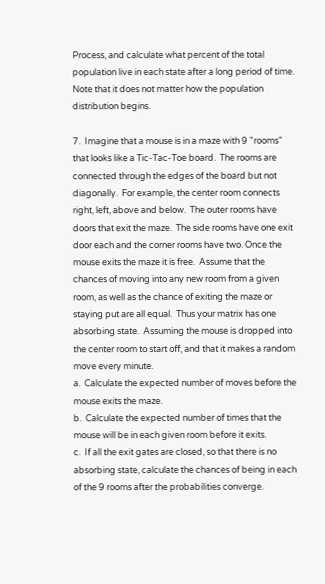Process, and calculate what percent of the total population live in each state after a long period of time.  Note that it does not matter how the population distribution begins.

7.  Imagine that a mouse is in a maze with 9 "rooms" that looks like a Tic-Tac-Toe board.  The rooms are connected through the edges of the board but not diagonally.  For example, the center room connects right, left, above and below.  The outer rooms have doors that exit the maze.  The side rooms have one exit door each and the corner rooms have two. Once the mouse exits the maze it is free.  Assume that the chances of moving into any new room from a given room, as well as the chance of exiting the maze or staying put are all equal.  Thus your matrix has one absorbing state.  Assuming the mouse is dropped into the center room to start off, and that it makes a random move every minute.
a.  Calculate the expected number of moves before the mouse exits the maze.
b.  Calculate the expected number of times that the mouse will be in each given room before it exits.
c.  If all the exit gates are closed, so that there is no absorbing state, calculate the chances of being in each of the 9 rooms after the probabilities converge.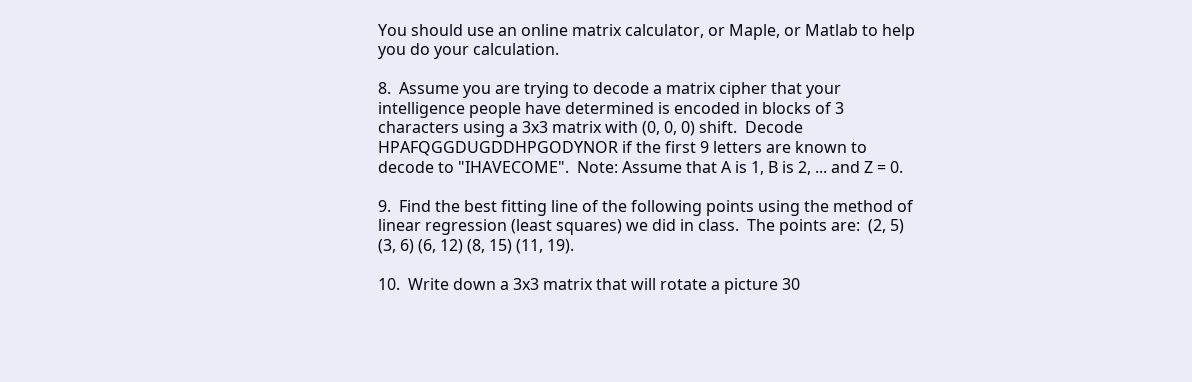You should use an online matrix calculator, or Maple, or Matlab to help you do your calculation.

8.  Assume you are trying to decode a matrix cipher that your intelligence people have determined is encoded in blocks of 3 characters using a 3x3 matrix with (0, 0, 0) shift.  Decode HPAFQGGDUGDDHPGODYNOR if the first 9 letters are known to decode to "IHAVECOME".  Note: Assume that A is 1, B is 2, ... and Z = 0.

9.  Find the best fitting line of the following points using the method of linear regression (least squares) we did in class.  The points are:  (2, 5) (3, 6) (6, 12) (8, 15) (11, 19).

10.  Write down a 3x3 matrix that will rotate a picture 30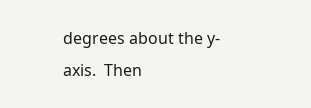degrees about the y-axis.  Then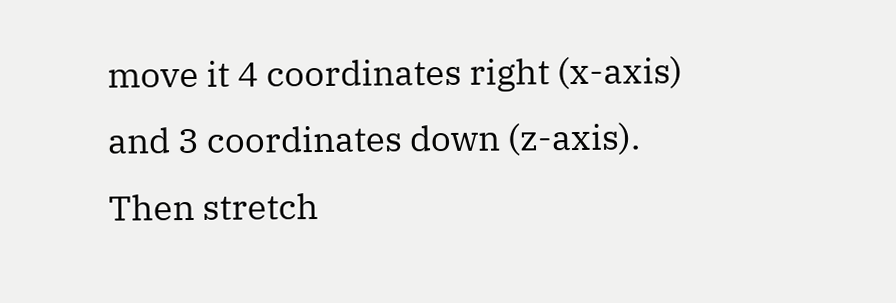move it 4 coordinates right (x-axis) and 3 coordinates down (z-axis).  Then stretch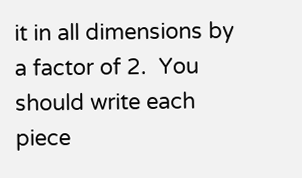it in all dimensions by a factor of 2.  You should write each piece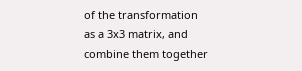of the transformation as a 3x3 matrix, and combine them together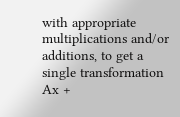with appropriate multiplications and/or additions, to get a single transformation Ax +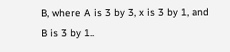B, where A is 3 by 3, x is 3 by 1, and B is 3 by 1..